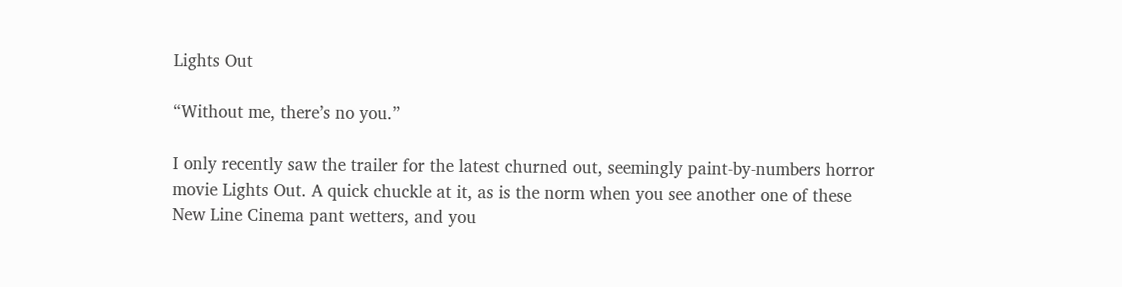Lights Out

“Without me, there’s no you.”

I only recently saw the trailer for the latest churned out, seemingly paint-by-numbers horror movie Lights Out. A quick chuckle at it, as is the norm when you see another one of these New Line Cinema pant wetters, and you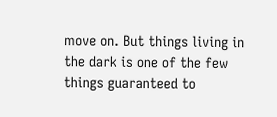move on. But things living in the dark is one of the few things guaranteed to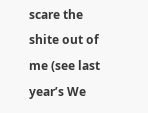scare the shite out of me (see last year’s We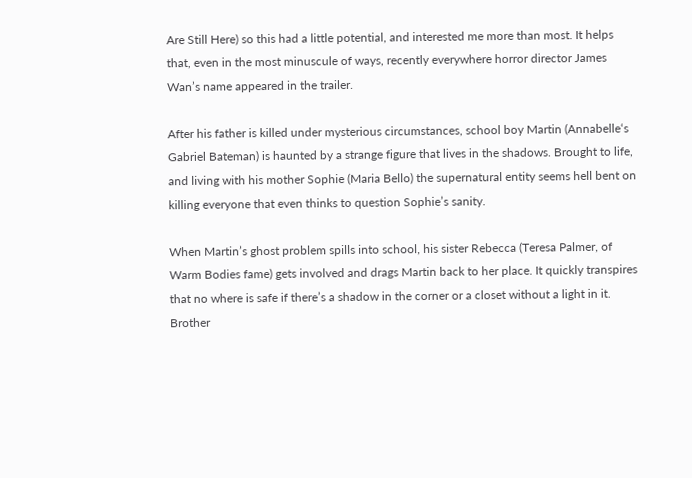Are Still Here) so this had a little potential, and interested me more than most. It helps that, even in the most minuscule of ways, recently everywhere horror director James Wan’s name appeared in the trailer.

After his father is killed under mysterious circumstances, school boy Martin (Annabelle‘s Gabriel Bateman) is haunted by a strange figure that lives in the shadows. Brought to life, and living with his mother Sophie (Maria Bello) the supernatural entity seems hell bent on killing everyone that even thinks to question Sophie’s sanity.

When Martin’s ghost problem spills into school, his sister Rebecca (Teresa Palmer, of Warm Bodies fame) gets involved and drags Martin back to her place. It quickly transpires that no where is safe if there’s a shadow in the corner or a closet without a light in it. Brother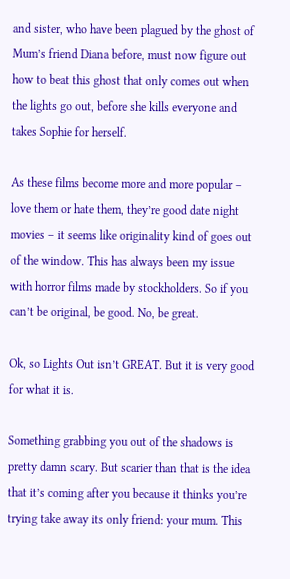and sister, who have been plagued by the ghost of Mum’s friend Diana before, must now figure out how to beat this ghost that only comes out when the lights go out, before she kills everyone and takes Sophie for herself.

As these films become more and more popular – love them or hate them, they’re good date night movies – it seems like originality kind of goes out of the window. This has always been my issue with horror films made by stockholders. So if you can’t be original, be good. No, be great.

Ok, so Lights Out isn’t GREAT. But it is very good for what it is.

Something grabbing you out of the shadows is pretty damn scary. But scarier than that is the idea that it’s coming after you because it thinks you’re trying take away its only friend: your mum. This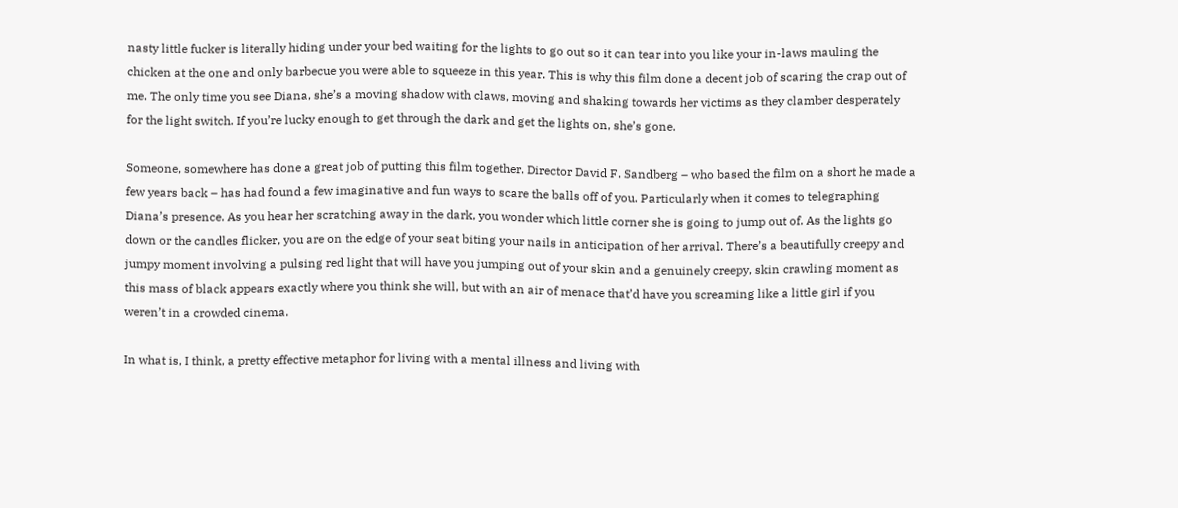nasty little fucker is literally hiding under your bed waiting for the lights to go out so it can tear into you like your in-laws mauling the chicken at the one and only barbecue you were able to squeeze in this year. This is why this film done a decent job of scaring the crap out of me. The only time you see Diana, she’s a moving shadow with claws, moving and shaking towards her victims as they clamber desperately for the light switch. If you’re lucky enough to get through the dark and get the lights on, she’s gone.

Someone, somewhere has done a great job of putting this film together. Director David F. Sandberg – who based the film on a short he made a few years back – has had found a few imaginative and fun ways to scare the balls off of you. Particularly when it comes to telegraphing Diana’s presence. As you hear her scratching away in the dark, you wonder which little corner she is going to jump out of. As the lights go down or the candles flicker, you are on the edge of your seat biting your nails in anticipation of her arrival. There’s a beautifully creepy and jumpy moment involving a pulsing red light that will have you jumping out of your skin and a genuinely creepy, skin crawling moment as this mass of black appears exactly where you think she will, but with an air of menace that’d have you screaming like a little girl if you weren’t in a crowded cinema.

In what is, I think, a pretty effective metaphor for living with a mental illness and living with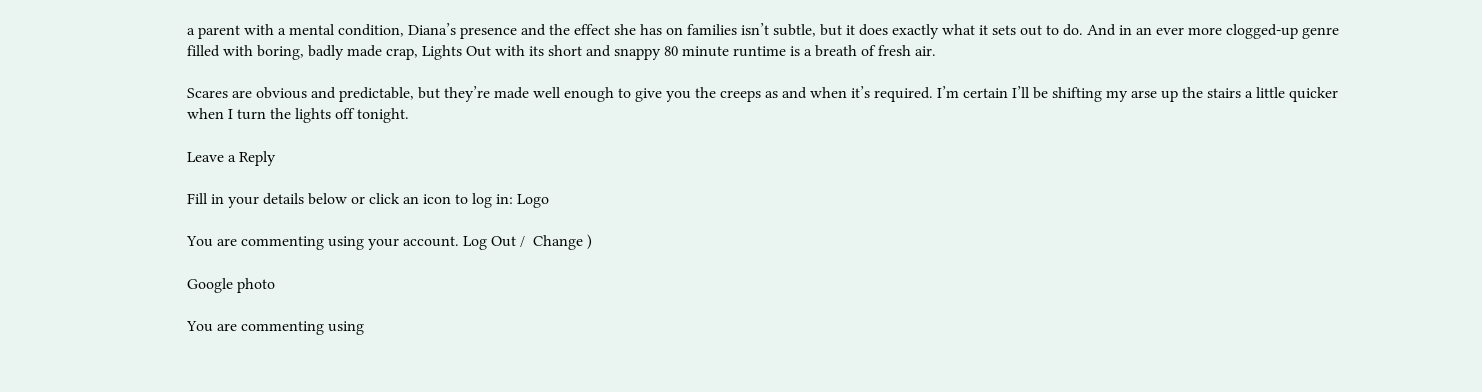a parent with a mental condition, Diana’s presence and the effect she has on families isn’t subtle, but it does exactly what it sets out to do. And in an ever more clogged-up genre filled with boring, badly made crap, Lights Out with its short and snappy 80 minute runtime is a breath of fresh air.

Scares are obvious and predictable, but they’re made well enough to give you the creeps as and when it’s required. I’m certain I’ll be shifting my arse up the stairs a little quicker when I turn the lights off tonight.

Leave a Reply

Fill in your details below or click an icon to log in: Logo

You are commenting using your account. Log Out /  Change )

Google photo

You are commenting using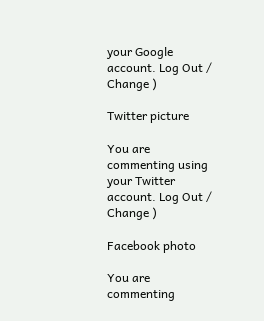your Google account. Log Out /  Change )

Twitter picture

You are commenting using your Twitter account. Log Out /  Change )

Facebook photo

You are commenting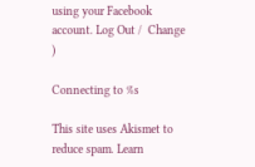using your Facebook account. Log Out /  Change )

Connecting to %s

This site uses Akismet to reduce spam. Learn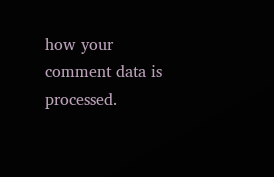how your comment data is processed.